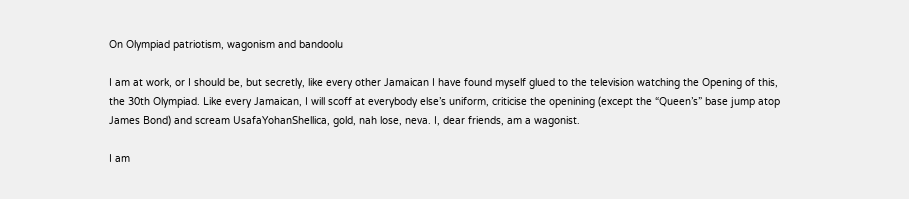On Olympiad patriotism, wagonism and bandoolu

I am at work, or I should be, but secretly, like every other Jamaican I have found myself glued to the television watching the Opening of this, the 30th Olympiad. Like every Jamaican, I will scoff at everybody else’s uniform, criticise the openining (except the “Queen’s” base jump atop James Bond) and scream UsafaYohanShellica, gold, nah lose, neva. I, dear friends, am a wagonist.

I am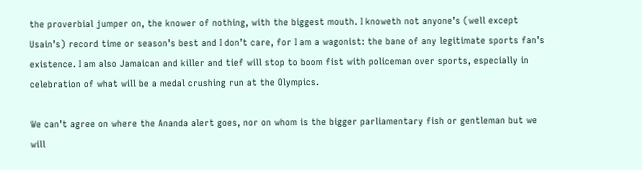the proverbial jumper on, the knower of nothing, with the biggest mouth. I knoweth not anyone’s (well except Usain’s) record time or season’s best and I don’t care, for I am a wagonist: the bane of any legitimate sports fan’s existence. I am also Jamaican and killer and tief will stop to boom fist with policeman over sports, especially in celebration of what will be a medal crushing run at the Olympics.

We can’t agree on where the Ananda alert goes, nor on whom is the bigger parliamentary fish or gentleman but we will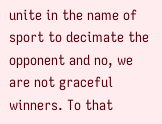unite in the name of sport to decimate the opponent and no, we are not graceful winners. To that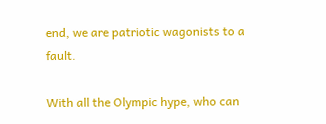end, we are patriotic wagonists to a fault.

With all the Olympic hype, who can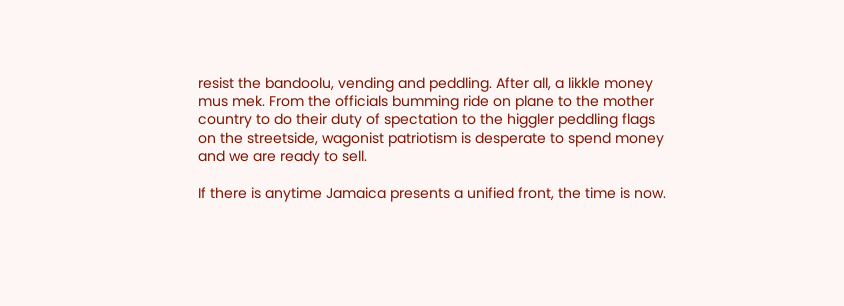resist the bandoolu, vending and peddling. After all, a likkle money mus mek. From the officials bumming ride on plane to the mother country to do their duty of spectation to the higgler peddling flags on the streetside, wagonist patriotism is desperate to spend money and we are ready to sell.

If there is anytime Jamaica presents a unified front, the time is now.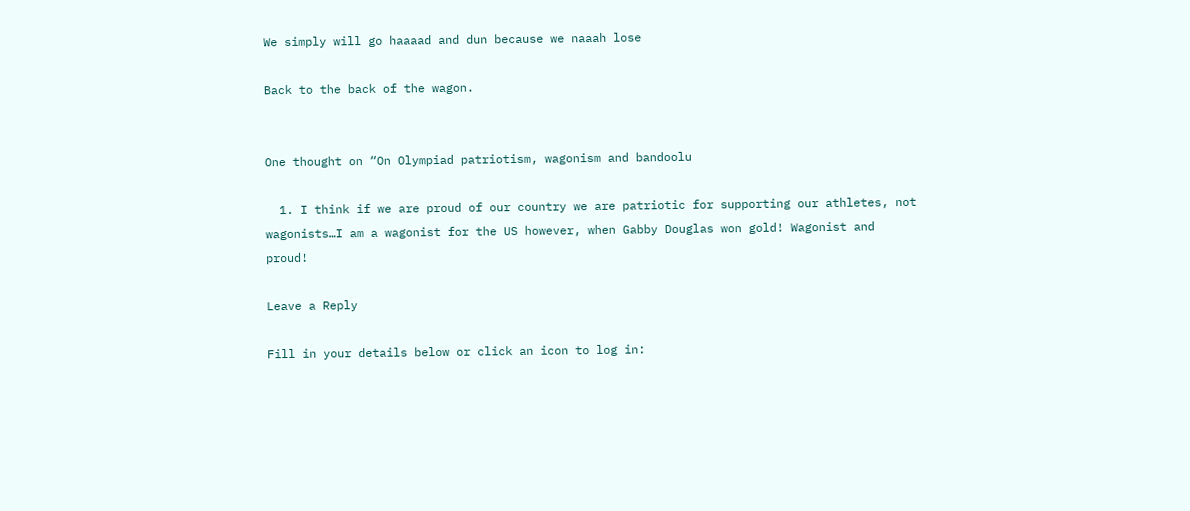We simply will go haaaad and dun because we naaah lose

Back to the back of the wagon.


One thought on “On Olympiad patriotism, wagonism and bandoolu

  1. I think if we are proud of our country we are patriotic for supporting our athletes, not wagonists…I am a wagonist for the US however, when Gabby Douglas won gold! Wagonist and proud!

Leave a Reply

Fill in your details below or click an icon to log in: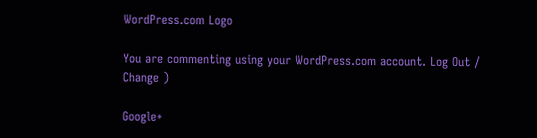WordPress.com Logo

You are commenting using your WordPress.com account. Log Out /  Change )

Google+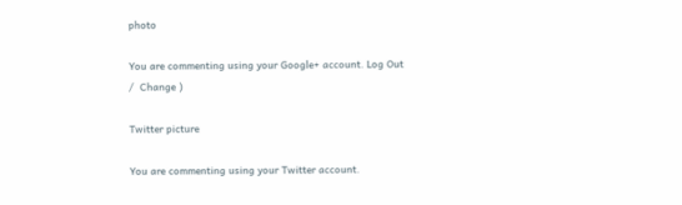photo

You are commenting using your Google+ account. Log Out /  Change )

Twitter picture

You are commenting using your Twitter account.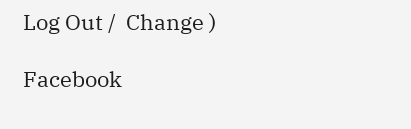Log Out /  Change )

Facebook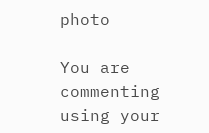photo

You are commenting using your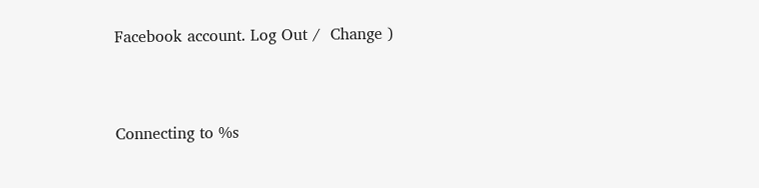Facebook account. Log Out /  Change )


Connecting to %s